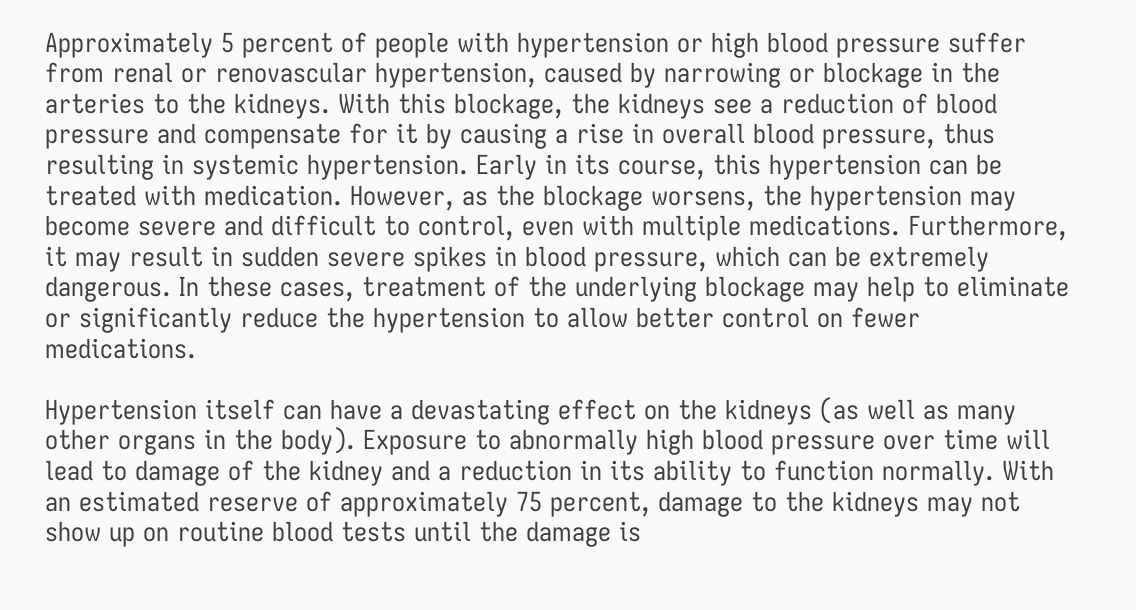Approximately 5 percent of people with hypertension or high blood pressure suffer from renal or renovascular hypertension, caused by narrowing or blockage in the arteries to the kidneys. With this blockage, the kidneys see a reduction of blood pressure and compensate for it by causing a rise in overall blood pressure, thus resulting in systemic hypertension. Early in its course, this hypertension can be treated with medication. However, as the blockage worsens, the hypertension may become severe and difficult to control, even with multiple medications. Furthermore, it may result in sudden severe spikes in blood pressure, which can be extremely dangerous. In these cases, treatment of the underlying blockage may help to eliminate or significantly reduce the hypertension to allow better control on fewer medications.

Hypertension itself can have a devastating effect on the kidneys (as well as many other organs in the body). Exposure to abnormally high blood pressure over time will lead to damage of the kidney and a reduction in its ability to function normally. With an estimated reserve of approximately 75 percent, damage to the kidneys may not show up on routine blood tests until the damage is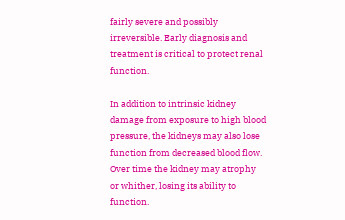fairly severe and possibly irreversible. Early diagnosis and treatment is critical to protect renal function.

In addition to intrinsic kidney damage from exposure to high blood pressure, the kidneys may also lose function from decreased blood flow. Over time the kidney may atrophy or whither, losing its ability to function.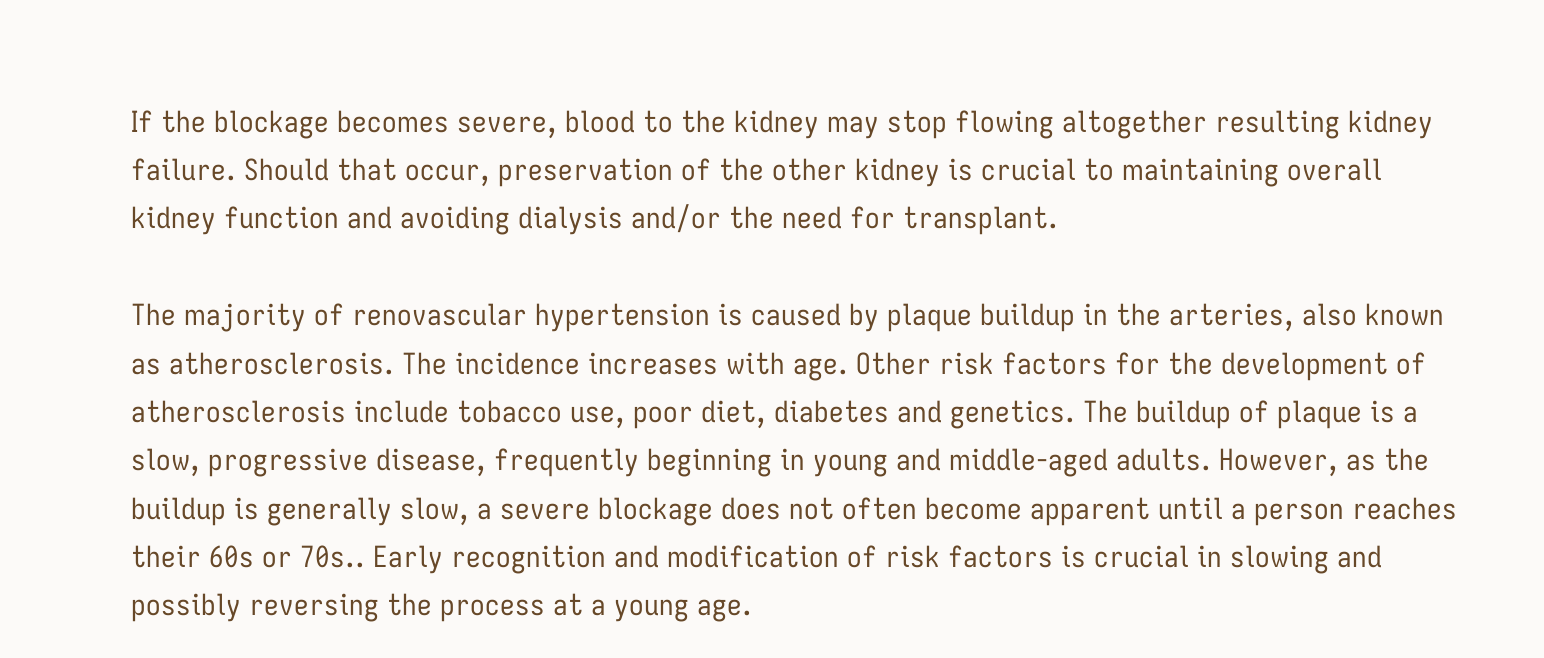If the blockage becomes severe, blood to the kidney may stop flowing altogether resulting kidney failure. Should that occur, preservation of the other kidney is crucial to maintaining overall kidney function and avoiding dialysis and/or the need for transplant.

The majority of renovascular hypertension is caused by plaque buildup in the arteries, also known as atherosclerosis. The incidence increases with age. Other risk factors for the development of atherosclerosis include tobacco use, poor diet, diabetes and genetics. The buildup of plaque is a slow, progressive disease, frequently beginning in young and middle-aged adults. However, as the buildup is generally slow, a severe blockage does not often become apparent until a person reaches their 60s or 70s.. Early recognition and modification of risk factors is crucial in slowing and possibly reversing the process at a young age.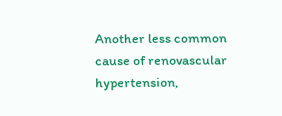Another less common cause of renovascular hypertension,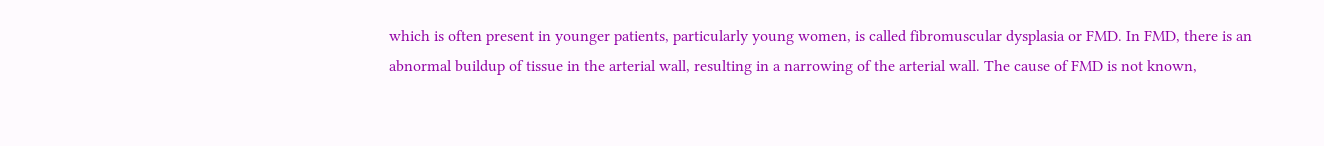which is often present in younger patients, particularly young women, is called fibromuscular dysplasia or FMD. In FMD, there is an abnormal buildup of tissue in the arterial wall, resulting in a narrowing of the arterial wall. The cause of FMD is not known,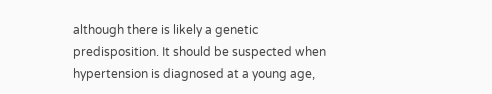although there is likely a genetic predisposition. It should be suspected when hypertension is diagnosed at a young age,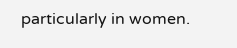particularly in women.